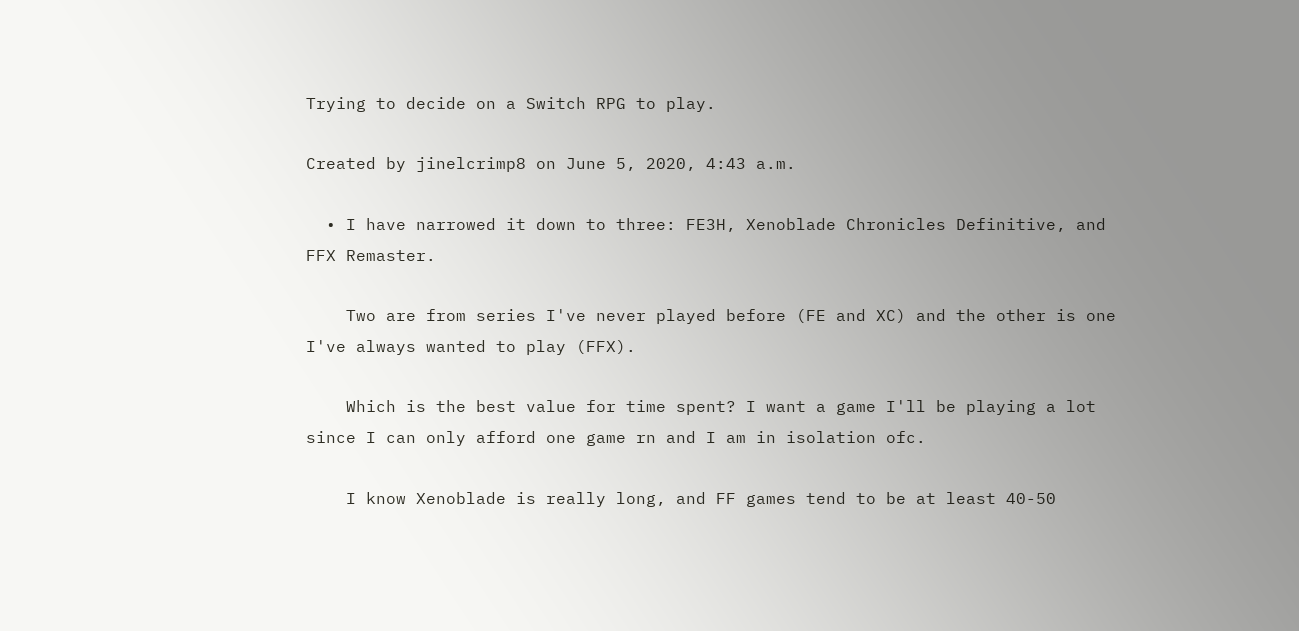Trying to decide on a Switch RPG to play.

Created by jinelcrimp8 on June 5, 2020, 4:43 a.m.

  • I have narrowed it down to three: FE3H, Xenoblade Chronicles Definitive, and FFX Remaster.

    Two are from series I've never played before (FE and XC) and the other is one I've always wanted to play (FFX).

    Which is the best value for time spent? I want a game I'll be playing a lot since I can only afford one game rn and I am in isolation ofc.

    I know Xenoblade is really long, and FF games tend to be at least 40-50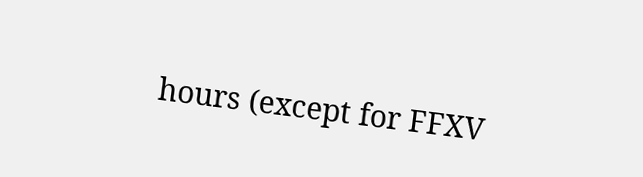hours (except for FFXV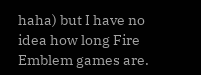haha) but I have no idea how long Fire Emblem games are.